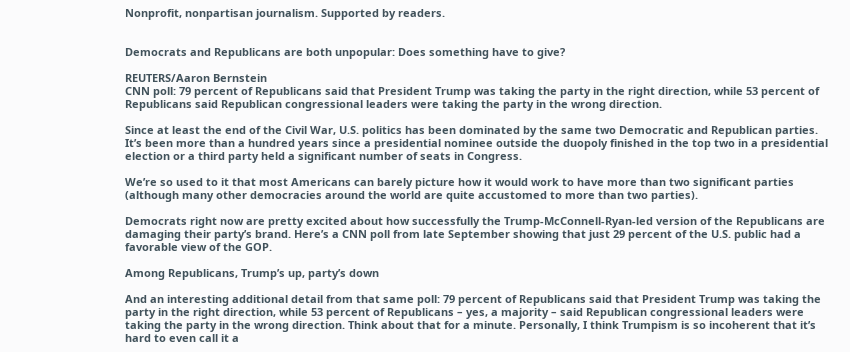Nonprofit, nonpartisan journalism. Supported by readers.


Democrats and Republicans are both unpopular: Does something have to give?

REUTERS/Aaron Bernstein
CNN poll: 79 percent of Republicans said that President Trump was taking the party in the right direction, while 53 percent of Republicans said Republican congressional leaders were taking the party in the wrong direction.

Since at least the end of the Civil War, U.S. politics has been dominated by the same two Democratic and Republican parties. It’s been more than a hundred years since a presidential nominee outside the duopoly finished in the top two in a presidential election or a third party held a significant number of seats in Congress.

We’re so used to it that most Americans can barely picture how it would work to have more than two significant parties (although many other democracies around the world are quite accustomed to more than two parties).

Democrats right now are pretty excited about how successfully the Trump-McConnell-Ryan-led version of the Republicans are damaging their party’s brand. Here’s a CNN poll from late September showing that just 29 percent of the U.S. public had a favorable view of the GOP.

Among Republicans, Trump’s up, party’s down

And an interesting additional detail from that same poll: 79 percent of Republicans said that President Trump was taking the party in the right direction, while 53 percent of Republicans – yes, a majority – said Republican congressional leaders were taking the party in the wrong direction. Think about that for a minute. Personally, I think Trumpism is so incoherent that it’s hard to even call it a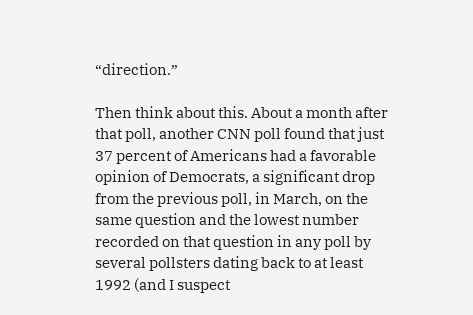“direction.”

Then think about this. About a month after that poll, another CNN poll found that just 37 percent of Americans had a favorable opinion of Democrats, a significant drop from the previous poll, in March, on the same question and the lowest number recorded on that question in any poll by several pollsters dating back to at least 1992 (and I suspect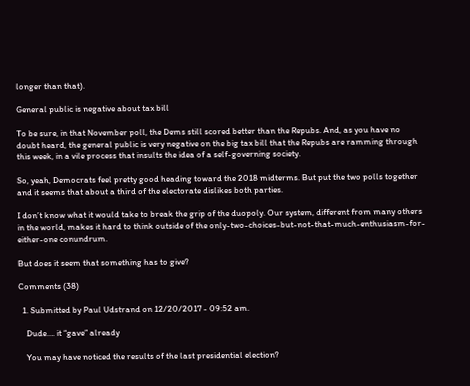longer than that).

General public is negative about tax bill

To be sure, in that November poll, the Dems still scored better than the Repubs. And, as you have no doubt heard, the general public is very negative on the big tax bill that the Repubs are ramming through this week, in a vile process that insults the idea of a self-governing society.

So, yeah, Democrats feel pretty good heading toward the 2018 midterms. But put the two polls together and it seems that about a third of the electorate dislikes both parties.

I don’t know what it would take to break the grip of the duopoly. Our system, different from many others in the world, makes it hard to think outside of the only-two-choices-but-not-that-much-enthusiasm-for-either-one conundrum.

But does it seem that something has to give?

Comments (38)

  1. Submitted by Paul Udstrand on 12/20/2017 - 09:52 am.

    Dude…. it “gave” already

    You may have noticed the results of the last presidential election?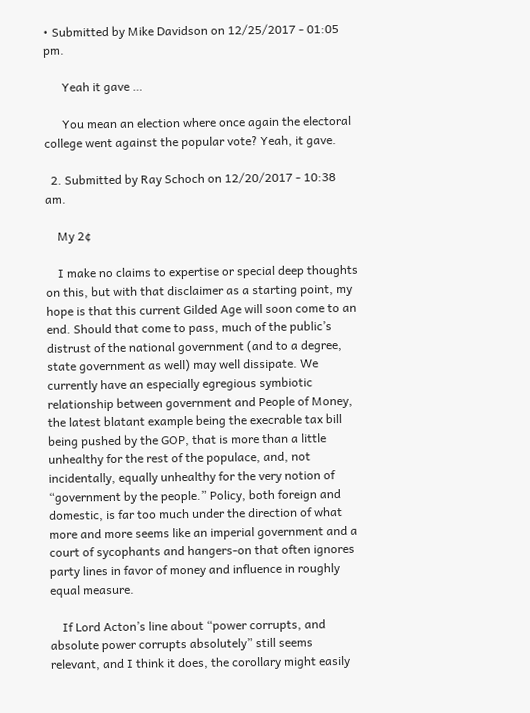• Submitted by Mike Davidson on 12/25/2017 - 01:05 pm.

      Yeah it gave …

      You mean an election where once again the electoral college went against the popular vote? Yeah, it gave.

  2. Submitted by Ray Schoch on 12/20/2017 - 10:38 am.

    My 2¢

    I make no claims to expertise or special deep thoughts on this, but with that disclaimer as a starting point, my hope is that this current Gilded Age will soon come to an end. Should that come to pass, much of the public’s distrust of the national government (and to a degree, state government as well) may well dissipate. We currently have an especially egregious symbiotic relationship between government and People of Money, the latest blatant example being the execrable tax bill being pushed by the GOP, that is more than a little unhealthy for the rest of the populace, and, not incidentally, equally unhealthy for the very notion of “government by the people.” Policy, both foreign and domestic, is far too much under the direction of what more and more seems like an imperial government and a court of sycophants and hangers-on that often ignores party lines in favor of money and influence in roughly equal measure.

    If Lord Acton’s line about “power corrupts, and absolute power corrupts absolutely” still seems relevant, and I think it does, the corollary might easily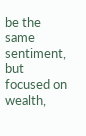be the same sentiment, but focused on wealth,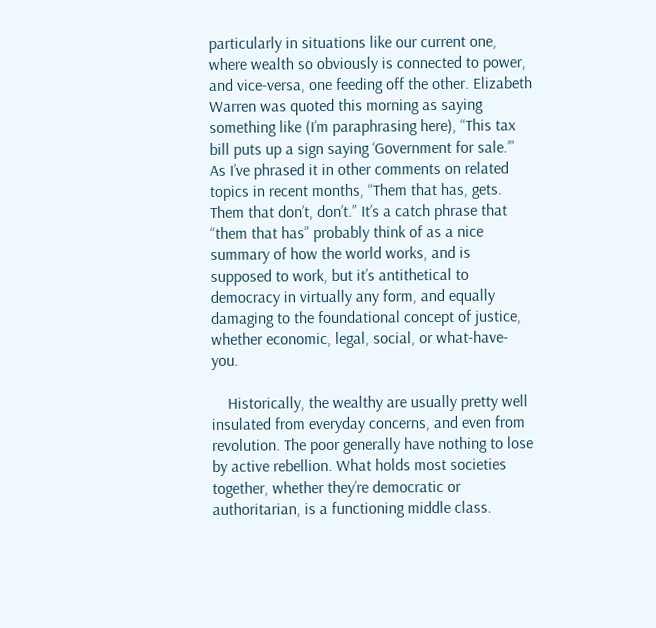particularly in situations like our current one, where wealth so obviously is connected to power, and vice-versa, one feeding off the other. Elizabeth Warren was quoted this morning as saying something like (I’m paraphrasing here), “This tax bill puts up a sign saying ‘Government for sale.’” As I’ve phrased it in other comments on related topics in recent months, “Them that has, gets. Them that don’t, don’t.” It’s a catch phrase that “them that has” probably think of as a nice summary of how the world works, and is supposed to work, but it’s antithetical to democracy in virtually any form, and equally damaging to the foundational concept of justice, whether economic, legal, social, or what-have-you.

    Historically, the wealthy are usually pretty well insulated from everyday concerns, and even from revolution. The poor generally have nothing to lose by active rebellion. What holds most societies together, whether they’re democratic or authoritarian, is a functioning middle class.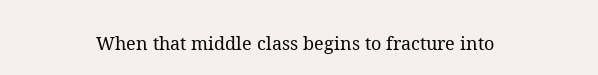When that middle class begins to fracture into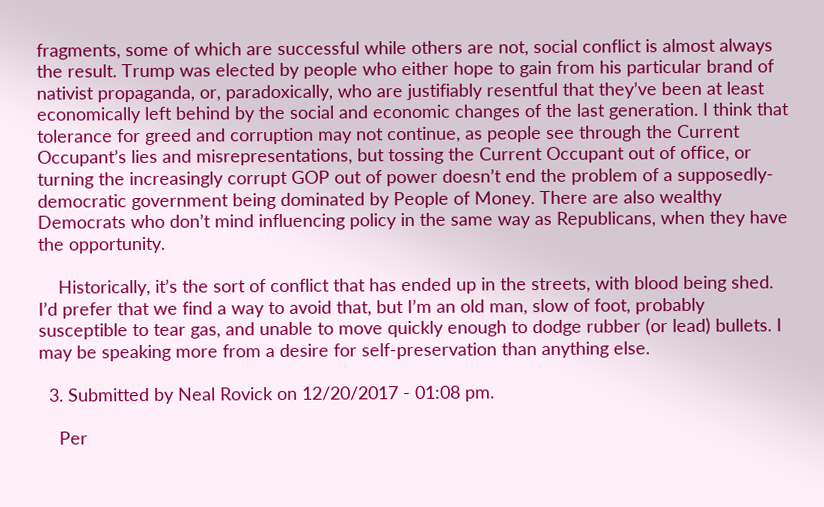fragments, some of which are successful while others are not, social conflict is almost always the result. Trump was elected by people who either hope to gain from his particular brand of nativist propaganda, or, paradoxically, who are justifiably resentful that they’ve been at least economically left behind by the social and economic changes of the last generation. I think that tolerance for greed and corruption may not continue, as people see through the Current Occupant’s lies and misrepresentations, but tossing the Current Occupant out of office, or turning the increasingly corrupt GOP out of power doesn’t end the problem of a supposedly-democratic government being dominated by People of Money. There are also wealthy Democrats who don’t mind influencing policy in the same way as Republicans, when they have the opportunity.

    Historically, it’s the sort of conflict that has ended up in the streets, with blood being shed. I’d prefer that we find a way to avoid that, but I’m an old man, slow of foot, probably susceptible to tear gas, and unable to move quickly enough to dodge rubber (or lead) bullets. I may be speaking more from a desire for self-preservation than anything else.

  3. Submitted by Neal Rovick on 12/20/2017 - 01:08 pm.

    Per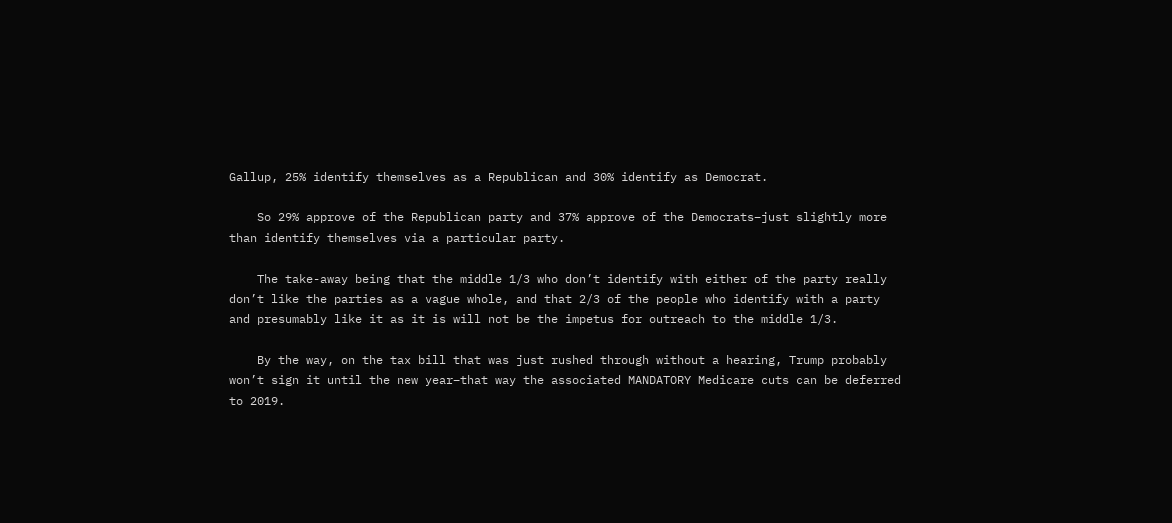Gallup, 25% identify themselves as a Republican and 30% identify as Democrat.

    So 29% approve of the Republican party and 37% approve of the Democrats–just slightly more than identify themselves via a particular party.

    The take-away being that the middle 1/3 who don’t identify with either of the party really don’t like the parties as a vague whole, and that 2/3 of the people who identify with a party and presumably like it as it is will not be the impetus for outreach to the middle 1/3.

    By the way, on the tax bill that was just rushed through without a hearing, Trump probably won’t sign it until the new year–that way the associated MANDATORY Medicare cuts can be deferred to 2019.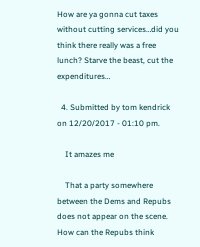How are ya gonna cut taxes without cutting services…did you think there really was a free lunch? Starve the beast, cut the expenditures…

  4. Submitted by tom kendrick on 12/20/2017 - 01:10 pm.

    It amazes me

    That a party somewhere between the Dems and Repubs does not appear on the scene. How can the Repubs think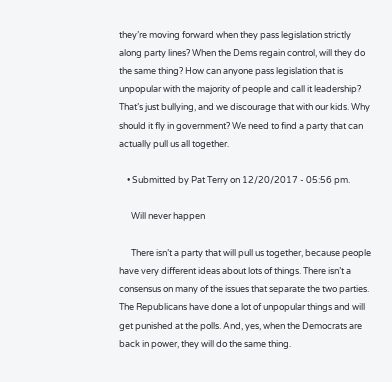they’re moving forward when they pass legislation strictly along party lines? When the Dems regain control, will they do the same thing? How can anyone pass legislation that is unpopular with the majority of people and call it leadership? That’s just bullying, and we discourage that with our kids. Why should it fly in government? We need to find a party that can actually pull us all together.

    • Submitted by Pat Terry on 12/20/2017 - 05:56 pm.

      Will never happen

      There isn’t a party that will pull us together, because people have very different ideas about lots of things. There isn’t a consensus on many of the issues that separate the two parties. The Republicans have done a lot of unpopular things and will get punished at the polls. And, yes, when the Democrats are back in power, they will do the same thing.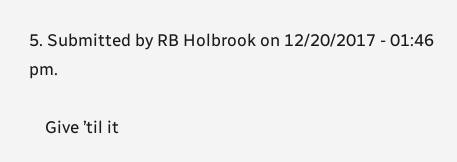5. Submitted by RB Holbrook on 12/20/2017 - 01:46 pm.

    Give ’til it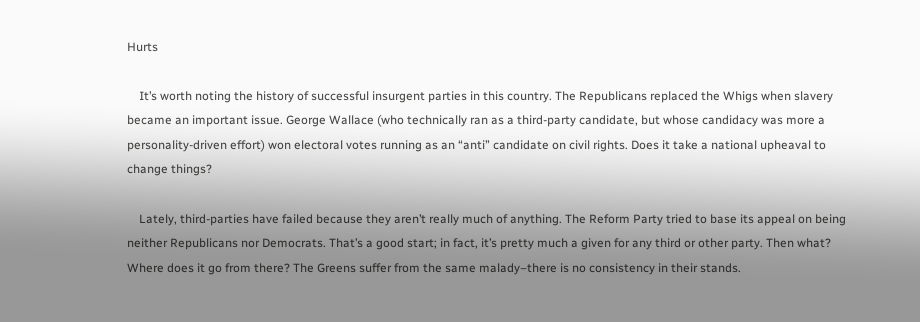Hurts

    It’s worth noting the history of successful insurgent parties in this country. The Republicans replaced the Whigs when slavery became an important issue. George Wallace (who technically ran as a third-party candidate, but whose candidacy was more a personality-driven effort) won electoral votes running as an “anti” candidate on civil rights. Does it take a national upheaval to change things?

    Lately, third-parties have failed because they aren’t really much of anything. The Reform Party tried to base its appeal on being neither Republicans nor Democrats. That’s a good start; in fact, it’s pretty much a given for any third or other party. Then what? Where does it go from there? The Greens suffer from the same malady–there is no consistency in their stands.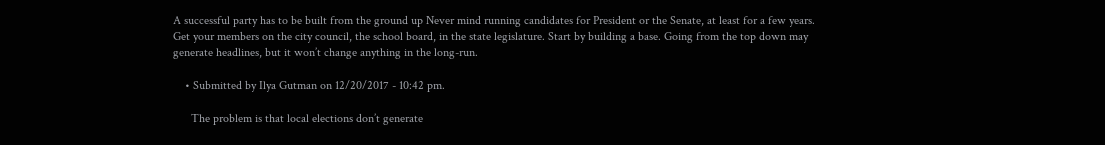A successful party has to be built from the ground up Never mind running candidates for President or the Senate, at least for a few years. Get your members on the city council, the school board, in the state legislature. Start by building a base. Going from the top down may generate headlines, but it won’t change anything in the long-run.

    • Submitted by Ilya Gutman on 12/20/2017 - 10:42 pm.

      The problem is that local elections don’t generate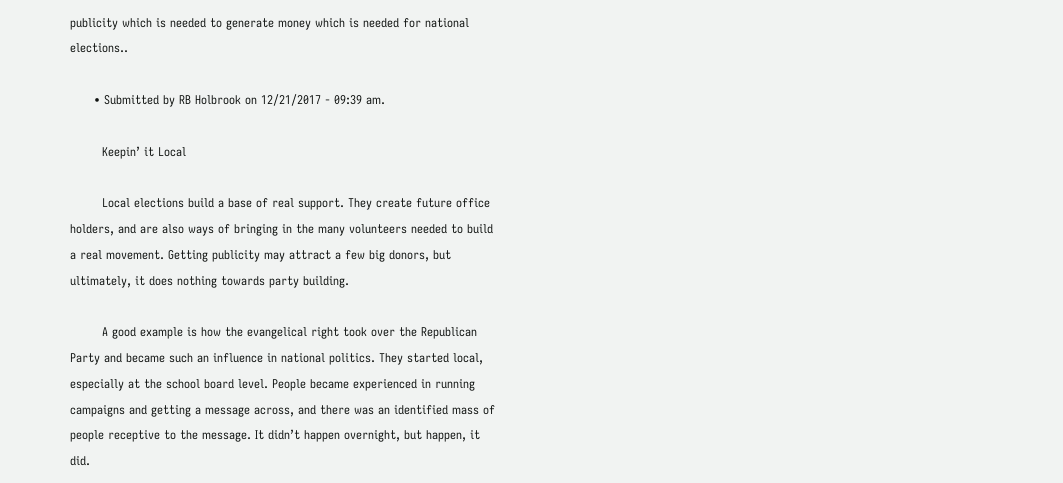publicity which is needed to generate money which is needed for national elections..

      • Submitted by RB Holbrook on 12/21/2017 - 09:39 am.

        Keepin’ it Local

        Local elections build a base of real support. They create future office holders, and are also ways of bringing in the many volunteers needed to build a real movement. Getting publicity may attract a few big donors, but ultimately, it does nothing towards party building.

        A good example is how the evangelical right took over the Republican Party and became such an influence in national politics. They started local, especially at the school board level. People became experienced in running campaigns and getting a message across, and there was an identified mass of people receptive to the message. It didn’t happen overnight, but happen, it did.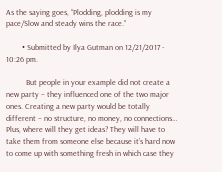As the saying goes, “Plodding, plodding is my pace/Slow and steady wins the race.”

        • Submitted by Ilya Gutman on 12/21/2017 - 10:26 pm.

          But people in your example did not create a new party – they influenced one of the two major ones. Creating a new party would be totally different – no structure, no money, no connections… Plus, where will they get ideas? They will have to take them from someone else because it’s hard now to come up with something fresh in which case they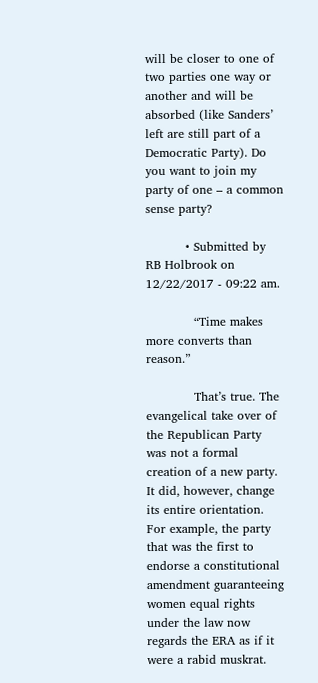will be closer to one of two parties one way or another and will be absorbed (like Sanders’ left are still part of a Democratic Party). Do you want to join my party of one – a common sense party?

          • Submitted by RB Holbrook on 12/22/2017 - 09:22 am.

            “Time makes more converts than reason.”

            That’s true. The evangelical take over of the Republican Party was not a formal creation of a new party. It did, however, change its entire orientation. For example, the party that was the first to endorse a constitutional amendment guaranteeing women equal rights under the law now regards the ERA as if it were a rabid muskrat.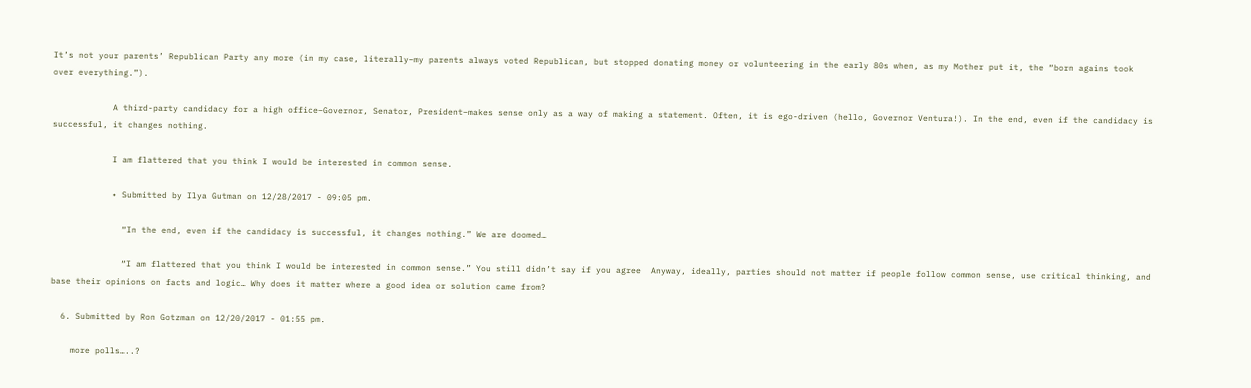It’s not your parents’ Republican Party any more (in my case, literally–my parents always voted Republican, but stopped donating money or volunteering in the early 80s when, as my Mother put it, the “born agains took over everything.”).

            A third-party candidacy for a high office–Governor, Senator, President–makes sense only as a way of making a statement. Often, it is ego-driven (hello, Governor Ventura!). In the end, even if the candidacy is successful, it changes nothing.

            I am flattered that you think I would be interested in common sense.

            • Submitted by Ilya Gutman on 12/28/2017 - 09:05 pm.

              “In the end, even if the candidacy is successful, it changes nothing.” We are doomed…

              “I am flattered that you think I would be interested in common sense.” You still didn’t say if you agree  Anyway, ideally, parties should not matter if people follow common sense, use critical thinking, and base their opinions on facts and logic… Why does it matter where a good idea or solution came from?

  6. Submitted by Ron Gotzman on 12/20/2017 - 01:55 pm.

    more polls…..?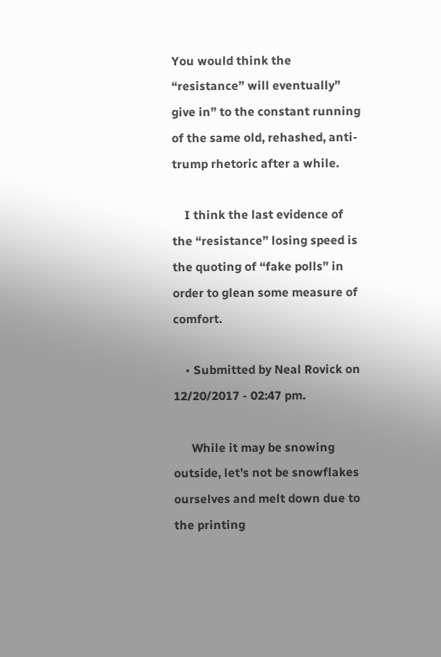You would think the “resistance” will eventually” give in” to the constant running of the same old, rehashed, anti-trump rhetoric after a while.

    I think the last evidence of the “resistance” losing speed is the quoting of “fake polls” in order to glean some measure of comfort.

    • Submitted by Neal Rovick on 12/20/2017 - 02:47 pm.

      While it may be snowing outside, let’s not be snowflakes ourselves and melt down due to the printing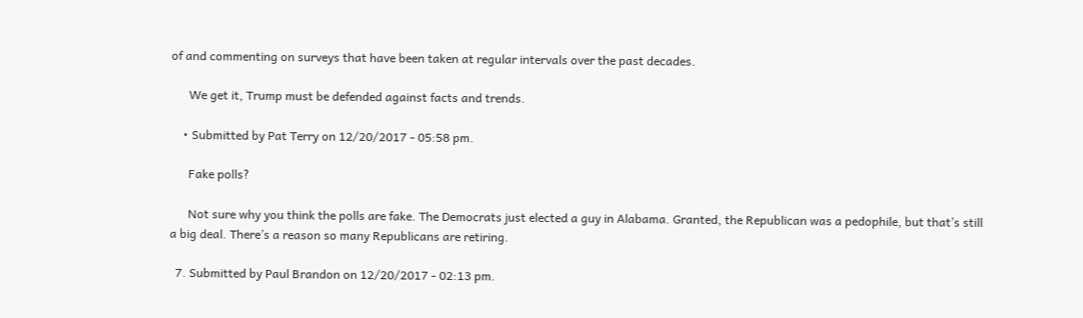of and commenting on surveys that have been taken at regular intervals over the past decades.

      We get it, Trump must be defended against facts and trends.

    • Submitted by Pat Terry on 12/20/2017 - 05:58 pm.

      Fake polls?

      Not sure why you think the polls are fake. The Democrats just elected a guy in Alabama. Granted, the Republican was a pedophile, but that’s still a big deal. There’s a reason so many Republicans are retiring.

  7. Submitted by Paul Brandon on 12/20/2017 - 02:13 pm.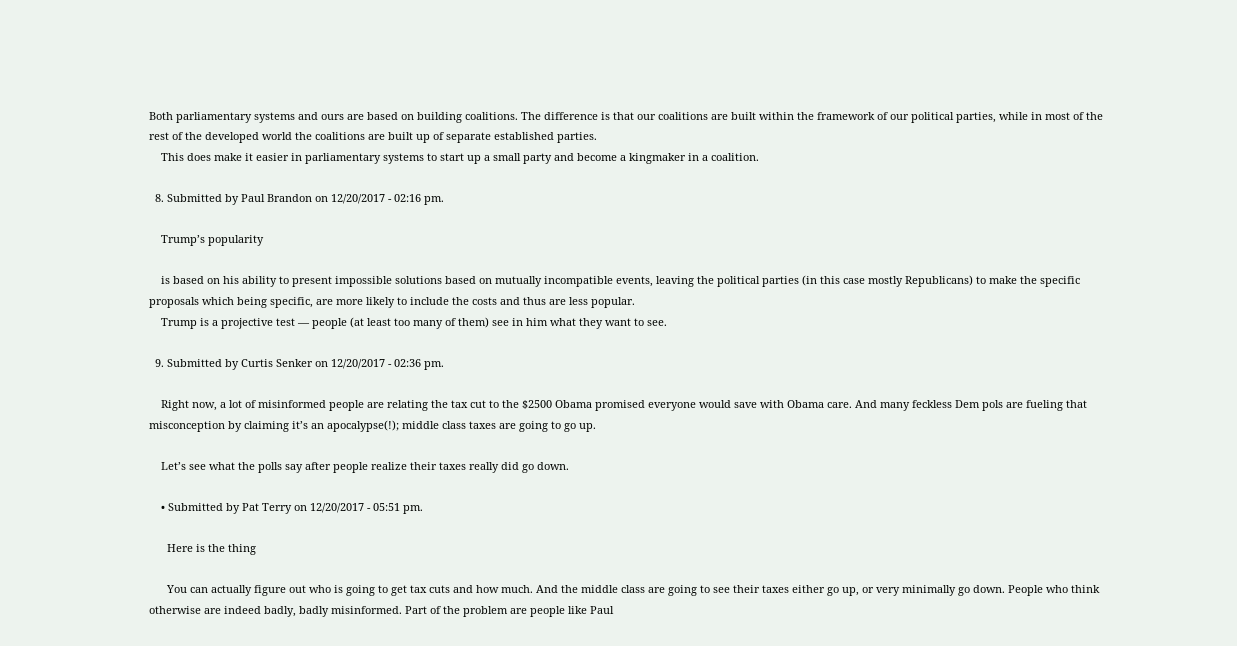Both parliamentary systems and ours are based on building coalitions. The difference is that our coalitions are built within the framework of our political parties, while in most of the rest of the developed world the coalitions are built up of separate established parties.
    This does make it easier in parliamentary systems to start up a small party and become a kingmaker in a coalition.

  8. Submitted by Paul Brandon on 12/20/2017 - 02:16 pm.

    Trump’s popularity

    is based on his ability to present impossible solutions based on mutually incompatible events, leaving the political parties (in this case mostly Republicans) to make the specific proposals which being specific, are more likely to include the costs and thus are less popular.
    Trump is a projective test — people (at least too many of them) see in him what they want to see.

  9. Submitted by Curtis Senker on 12/20/2017 - 02:36 pm.

    Right now, a lot of misinformed people are relating the tax cut to the $2500 Obama promised everyone would save with Obama care. And many feckless Dem pols are fueling that misconception by claiming it’s an apocalypse(!); middle class taxes are going to go up.

    Let’s see what the polls say after people realize their taxes really did go down.

    • Submitted by Pat Terry on 12/20/2017 - 05:51 pm.

      Here is the thing

      You can actually figure out who is going to get tax cuts and how much. And the middle class are going to see their taxes either go up, or very minimally go down. People who think otherwise are indeed badly, badly misinformed. Part of the problem are people like Paul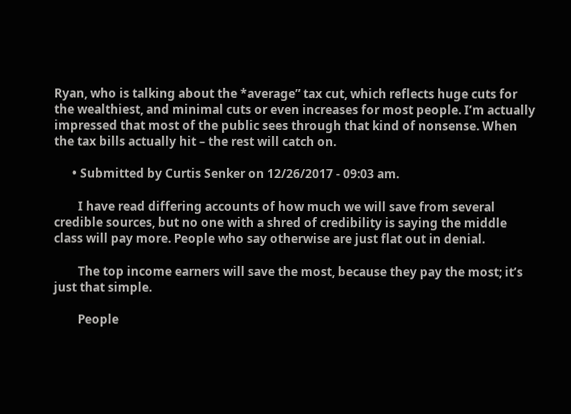Ryan, who is talking about the *average” tax cut, which reflects huge cuts for the wealthiest, and minimal cuts or even increases for most people. I’m actually impressed that most of the public sees through that kind of nonsense. When the tax bills actually hit – the rest will catch on.

      • Submitted by Curtis Senker on 12/26/2017 - 09:03 am.

        I have read differing accounts of how much we will save from several credible sources, but no one with a shred of credibility is saying the middle class will pay more. People who say otherwise are just flat out in denial.

        The top income earners will save the most, because they pay the most; it’s just that simple.

        People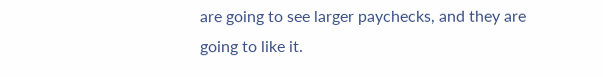are going to see larger paychecks, and they are going to like it.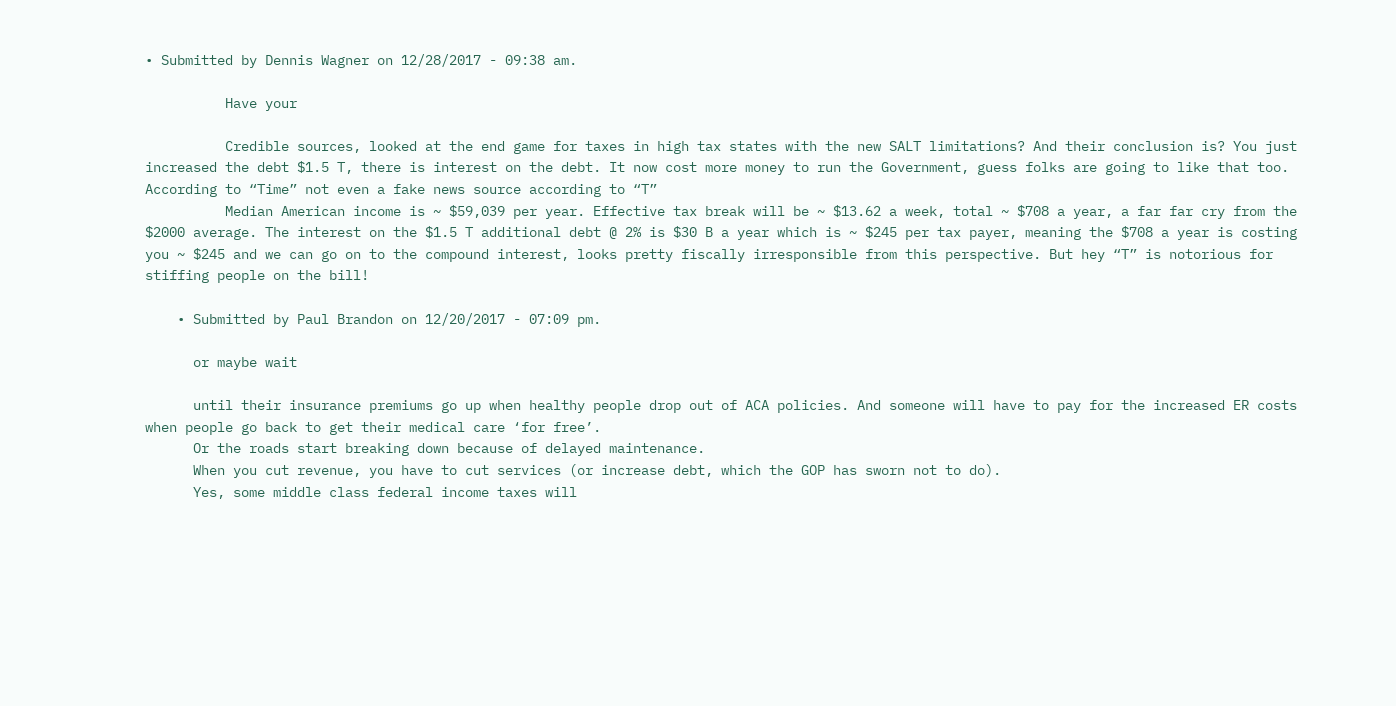• Submitted by Dennis Wagner on 12/28/2017 - 09:38 am.

          Have your

          Credible sources, looked at the end game for taxes in high tax states with the new SALT limitations? And their conclusion is? You just increased the debt $1.5 T, there is interest on the debt. It now cost more money to run the Government, guess folks are going to like that too. According to “Time” not even a fake news source according to “T”
          Median American income is ~ $59,039 per year. Effective tax break will be ~ $13.62 a week, total ~ $708 a year, a far far cry from the $2000 average. The interest on the $1.5 T additional debt @ 2% is $30 B a year which is ~ $245 per tax payer, meaning the $708 a year is costing you ~ $245 and we can go on to the compound interest, looks pretty fiscally irresponsible from this perspective. But hey “T” is notorious for stiffing people on the bill!

    • Submitted by Paul Brandon on 12/20/2017 - 07:09 pm.

      or maybe wait

      until their insurance premiums go up when healthy people drop out of ACA policies. And someone will have to pay for the increased ER costs when people go back to get their medical care ‘for free’.
      Or the roads start breaking down because of delayed maintenance.
      When you cut revenue, you have to cut services (or increase debt, which the GOP has sworn not to do).
      Yes, some middle class federal income taxes will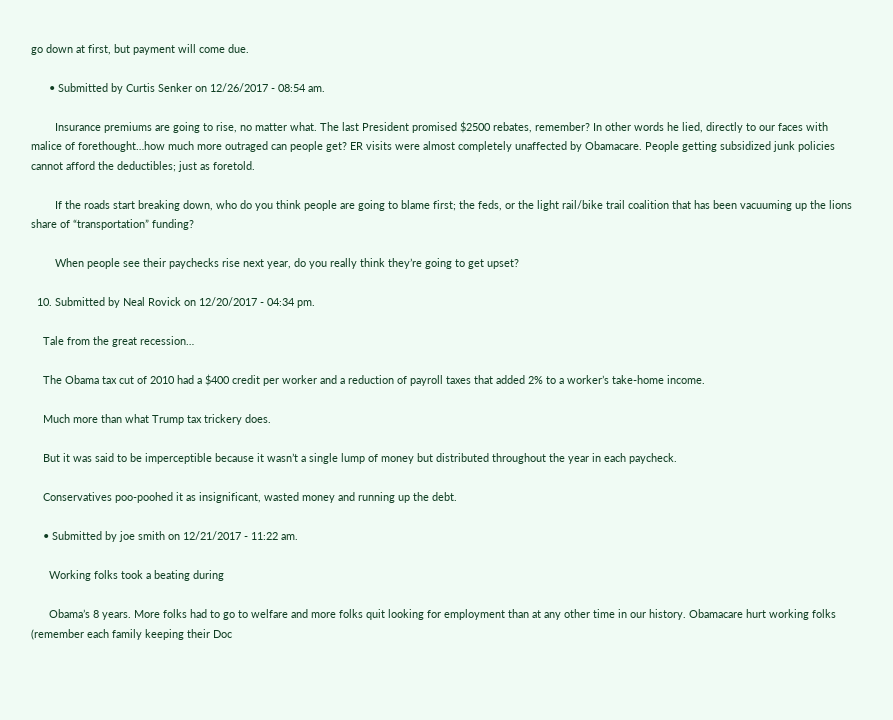go down at first, but payment will come due.

      • Submitted by Curtis Senker on 12/26/2017 - 08:54 am.

        Insurance premiums are going to rise, no matter what. The last President promised $2500 rebates, remember? In other words he lied, directly to our faces with malice of forethought…how much more outraged can people get? ER visits were almost completely unaffected by Obamacare. People getting subsidized junk policies cannot afford the deductibles; just as foretold.

        If the roads start breaking down, who do you think people are going to blame first; the feds, or the light rail/bike trail coalition that has been vacuuming up the lions share of “transportation” funding?

        When people see their paychecks rise next year, do you really think they’re going to get upset?

  10. Submitted by Neal Rovick on 12/20/2017 - 04:34 pm.

    Tale from the great recession…

    The Obama tax cut of 2010 had a $400 credit per worker and a reduction of payroll taxes that added 2% to a worker’s take-home income.

    Much more than what Trump tax trickery does.

    But it was said to be imperceptible because it wasn’t a single lump of money but distributed throughout the year in each paycheck.

    Conservatives poo-poohed it as insignificant, wasted money and running up the debt.

    • Submitted by joe smith on 12/21/2017 - 11:22 am.

      Working folks took a beating during

      Obama’s 8 years. More folks had to go to welfare and more folks quit looking for employment than at any other time in our history. Obamacare hurt working folks (remember each family keeping their Doc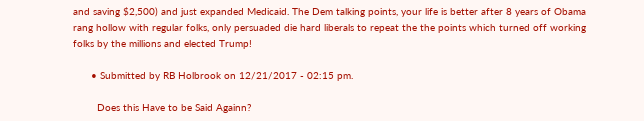and saving $2,500) and just expanded Medicaid. The Dem talking points, your life is better after 8 years of Obama rang hollow with regular folks, only persuaded die hard liberals to repeat the the points which turned off working folks by the millions and elected Trump!

      • Submitted by RB Holbrook on 12/21/2017 - 02:15 pm.

        Does this Have to be Said Againn?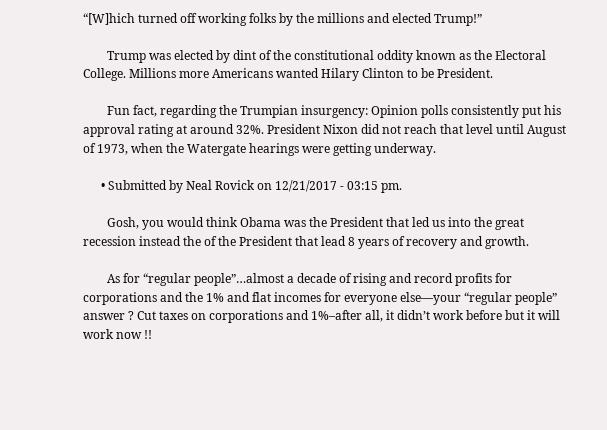“[W]hich turned off working folks by the millions and elected Trump!”

        Trump was elected by dint of the constitutional oddity known as the Electoral College. Millions more Americans wanted Hilary Clinton to be President.

        Fun fact, regarding the Trumpian insurgency: Opinion polls consistently put his approval rating at around 32%. President Nixon did not reach that level until August of 1973, when the Watergate hearings were getting underway.

      • Submitted by Neal Rovick on 12/21/2017 - 03:15 pm.

        Gosh, you would think Obama was the President that led us into the great recession instead the of the President that lead 8 years of recovery and growth.

        As for “regular people”…almost a decade of rising and record profits for corporations and the 1% and flat incomes for everyone else—your “regular people” answer ? Cut taxes on corporations and 1%–after all, it didn’t work before but it will work now !!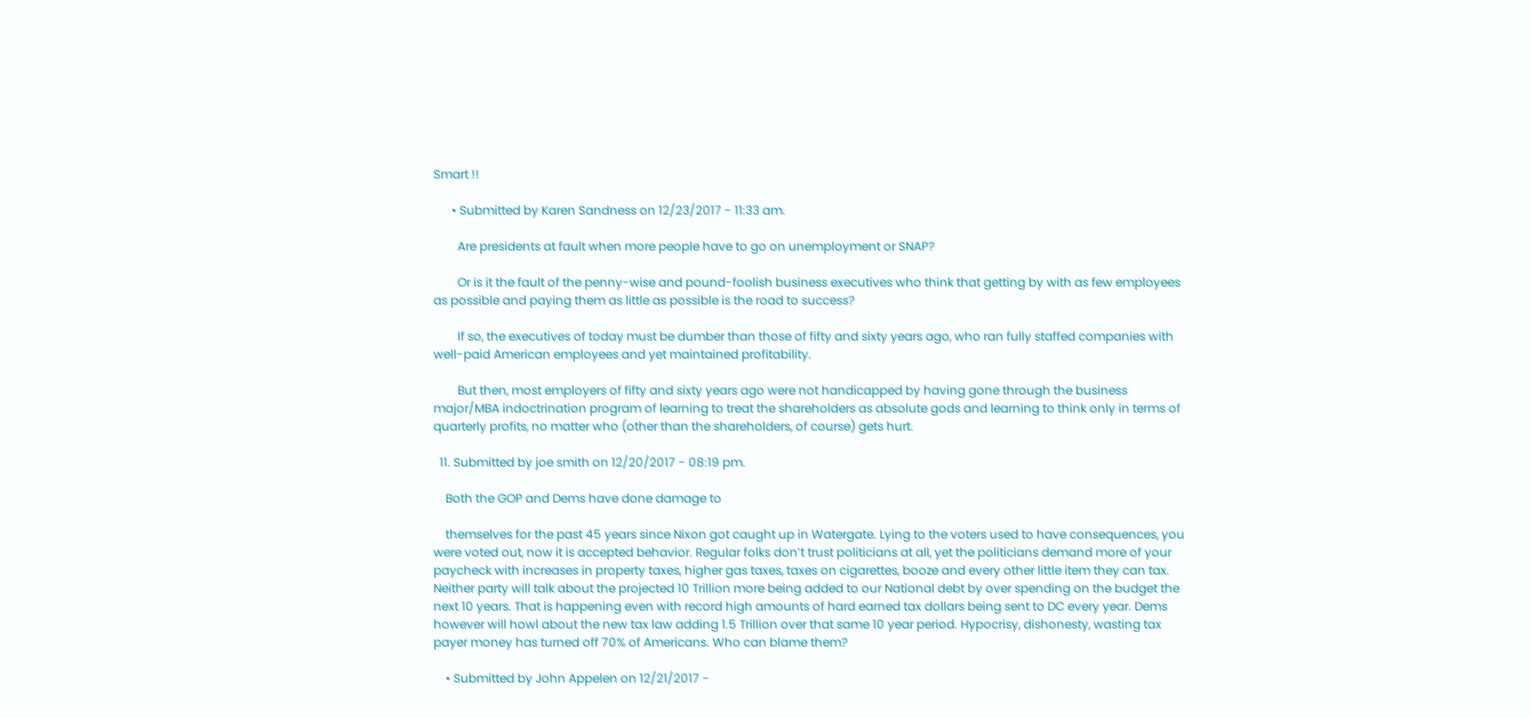Smart !!

      • Submitted by Karen Sandness on 12/23/2017 - 11:33 am.

        Are presidents at fault when more people have to go on unemployment or SNAP?

        Or is it the fault of the penny-wise and pound-foolish business executives who think that getting by with as few employees as possible and paying them as little as possible is the road to success?

        If so, the executives of today must be dumber than those of fifty and sixty years ago, who ran fully staffed companies with well-paid American employees and yet maintained profitability.

        But then, most employers of fifty and sixty years ago were not handicapped by having gone through the business major/MBA indoctrination program of learning to treat the shareholders as absolute gods and learning to think only in terms of quarterly profits, no matter who (other than the shareholders, of course) gets hurt.

  11. Submitted by joe smith on 12/20/2017 - 08:19 pm.

    Both the GOP and Dems have done damage to

    themselves for the past 45 years since Nixon got caught up in Watergate. Lying to the voters used to have consequences, you were voted out, now it is accepted behavior. Regular folks don’t trust politicians at all, yet the politicians demand more of your paycheck with increases in property taxes, higher gas taxes, taxes on cigarettes, booze and every other little item they can tax. Neither party will talk about the projected 10 Trillion more being added to our National debt by over spending on the budget the next 10 years. That is happening even with record high amounts of hard earned tax dollars being sent to DC every year. Dems however will howl about the new tax law adding 1.5 Trillion over that same 10 year period. Hypocrisy, dishonesty, wasting tax payer money has turned off 70% of Americans. Who can blame them?

    • Submitted by John Appelen on 12/21/2017 -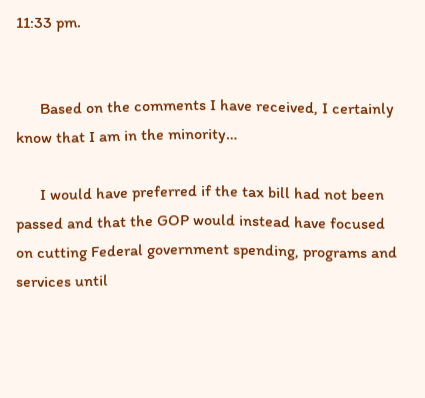11:33 pm.


      Based on the comments I have received, I certainly know that I am in the minority…

      I would have preferred if the tax bill had not been passed and that the GOP would instead have focused on cutting Federal government spending, programs and services until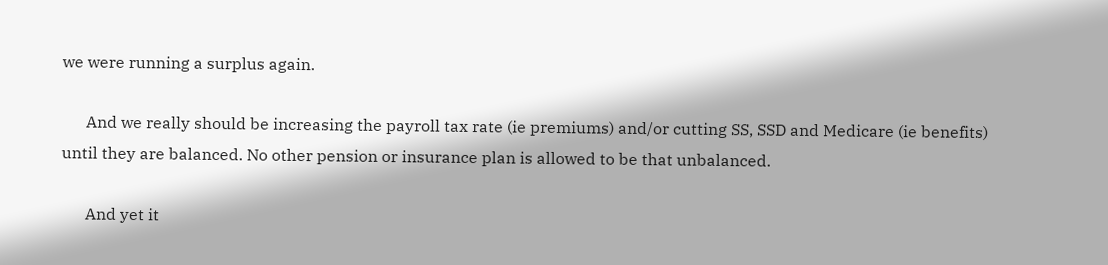we were running a surplus again.

      And we really should be increasing the payroll tax rate (ie premiums) and/or cutting SS, SSD and Medicare (ie benefits) until they are balanced. No other pension or insurance plan is allowed to be that unbalanced.

      And yet it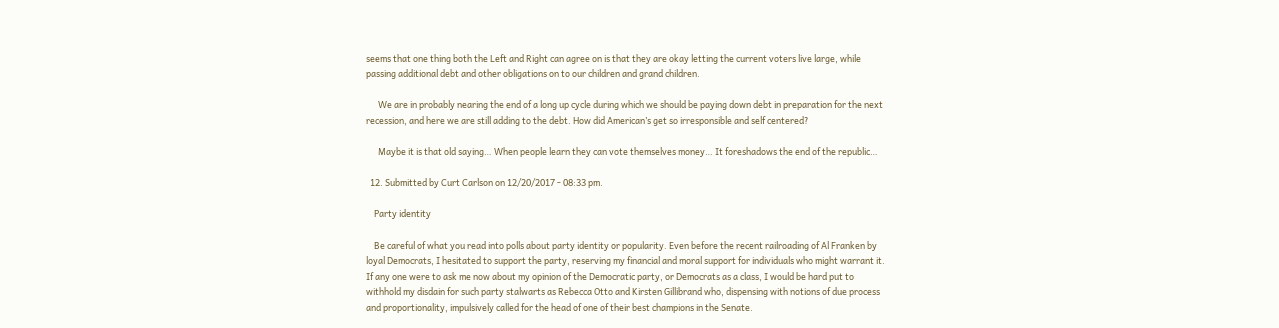seems that one thing both the Left and Right can agree on is that they are okay letting the current voters live large, while passing additional debt and other obligations on to our children and grand children.

      We are in probably nearing the end of a long up cycle during which we should be paying down debt in preparation for the next recession, and here we are still adding to the debt. How did American’s get so irresponsible and self centered?

      Maybe it is that old saying… When people learn they can vote themselves money… It foreshadows the end of the republic…

  12. Submitted by Curt Carlson on 12/20/2017 - 08:33 pm.

    Party identity

    Be careful of what you read into polls about party identity or popularity. Even before the recent railroading of Al Franken by loyal Democrats, I hesitated to support the party, reserving my financial and moral support for individuals who might warrant it. If any one were to ask me now about my opinion of the Democratic party, or Democrats as a class, I would be hard put to withhold my disdain for such party stalwarts as Rebecca Otto and Kirsten Gillibrand who, dispensing with notions of due process and proportionality, impulsively called for the head of one of their best champions in the Senate.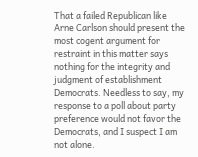That a failed Republican like Arne Carlson should present the most cogent argument for restraint in this matter says nothing for the integrity and judgment of establishment Democrats. Needless to say, my response to a poll about party preference would not favor the Democrats, and I suspect I am not alone.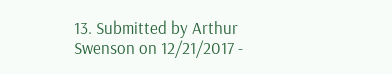13. Submitted by Arthur Swenson on 12/21/2017 -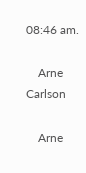08:46 am.

    Arne Carlson

    Arne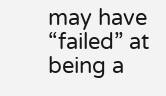may have “failed” at being a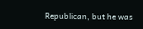Republican, but he was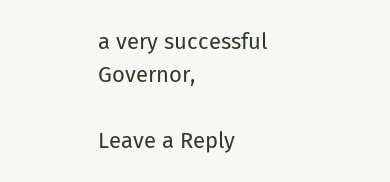a very successful Governor,

Leave a Reply